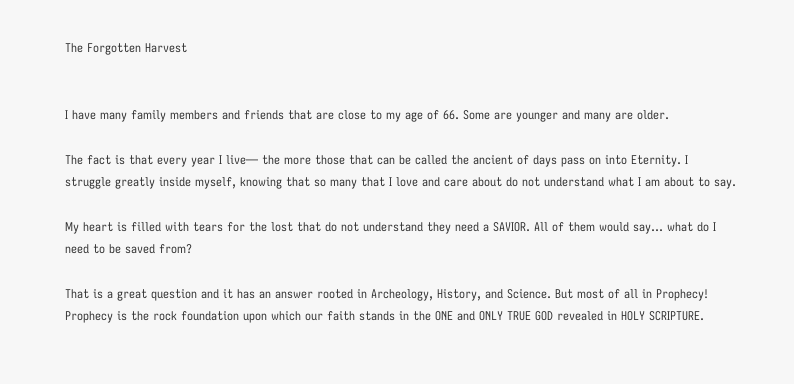The Forgotten Harvest


I have many family members and friends that are close to my age of 66. Some are younger and many are older.

The fact is that every year I live— the more those that can be called the ancient of days pass on into Eternity. I struggle greatly inside myself, knowing that so many that I love and care about do not understand what I am about to say.

My heart is filled with tears for the lost that do not understand they need a SAVIOR. All of them would say… what do I need to be saved from?

That is a great question and it has an answer rooted in Archeology, History, and Science. But most of all in Prophecy! Prophecy is the rock foundation upon which our faith stands in the ONE and ONLY TRUE GOD revealed in HOLY SCRIPTURE.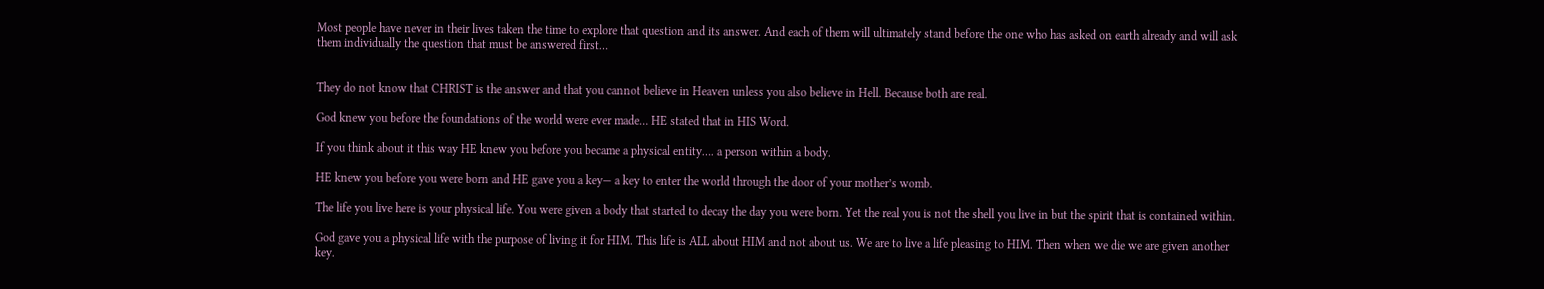Most people have never in their lives taken the time to explore that question and its answer. And each of them will ultimately stand before the one who has asked on earth already and will ask them individually the question that must be answered first…


They do not know that CHRIST is the answer and that you cannot believe in Heaven unless you also believe in Hell. Because both are real.

God knew you before the foundations of the world were ever made… HE stated that in HIS Word.

If you think about it this way HE knew you before you became a physical entity…. a person within a body.

HE knew you before you were born and HE gave you a key— a key to enter the world through the door of your mother’s womb.

The life you live here is your physical life. You were given a body that started to decay the day you were born. Yet the real you is not the shell you live in but the spirit that is contained within.

God gave you a physical life with the purpose of living it for HIM. This life is ALL about HIM and not about us. We are to live a life pleasing to HIM. Then when we die we are given another key.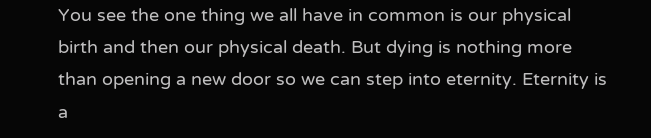You see the one thing we all have in common is our physical birth and then our physical death. But dying is nothing more than opening a new door so we can step into eternity. Eternity is a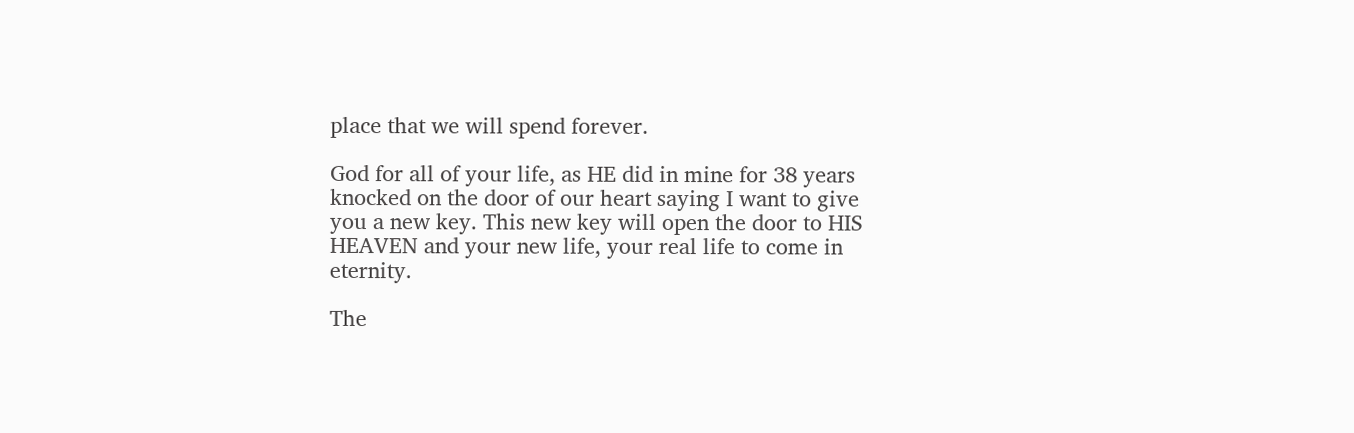place that we will spend forever.

God for all of your life, as HE did in mine for 38 years knocked on the door of our heart saying I want to give you a new key. This new key will open the door to HIS HEAVEN and your new life, your real life to come in eternity.

The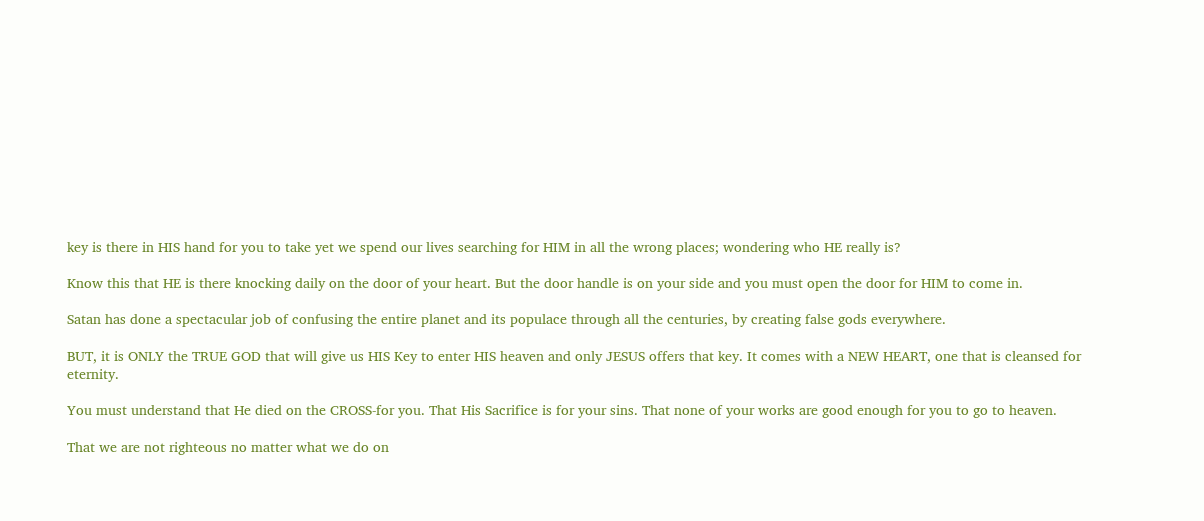key is there in HIS hand for you to take yet we spend our lives searching for HIM in all the wrong places; wondering who HE really is?

Know this that HE is there knocking daily on the door of your heart. But the door handle is on your side and you must open the door for HIM to come in.

Satan has done a spectacular job of confusing the entire planet and its populace through all the centuries, by creating false gods everywhere.

BUT, it is ONLY the TRUE GOD that will give us HIS Key to enter HIS heaven and only JESUS offers that key. It comes with a NEW HEART, one that is cleansed for eternity.

You must understand that He died on the CROSS-for you. That His Sacrifice is for your sins. That none of your works are good enough for you to go to heaven.

That we are not righteous no matter what we do on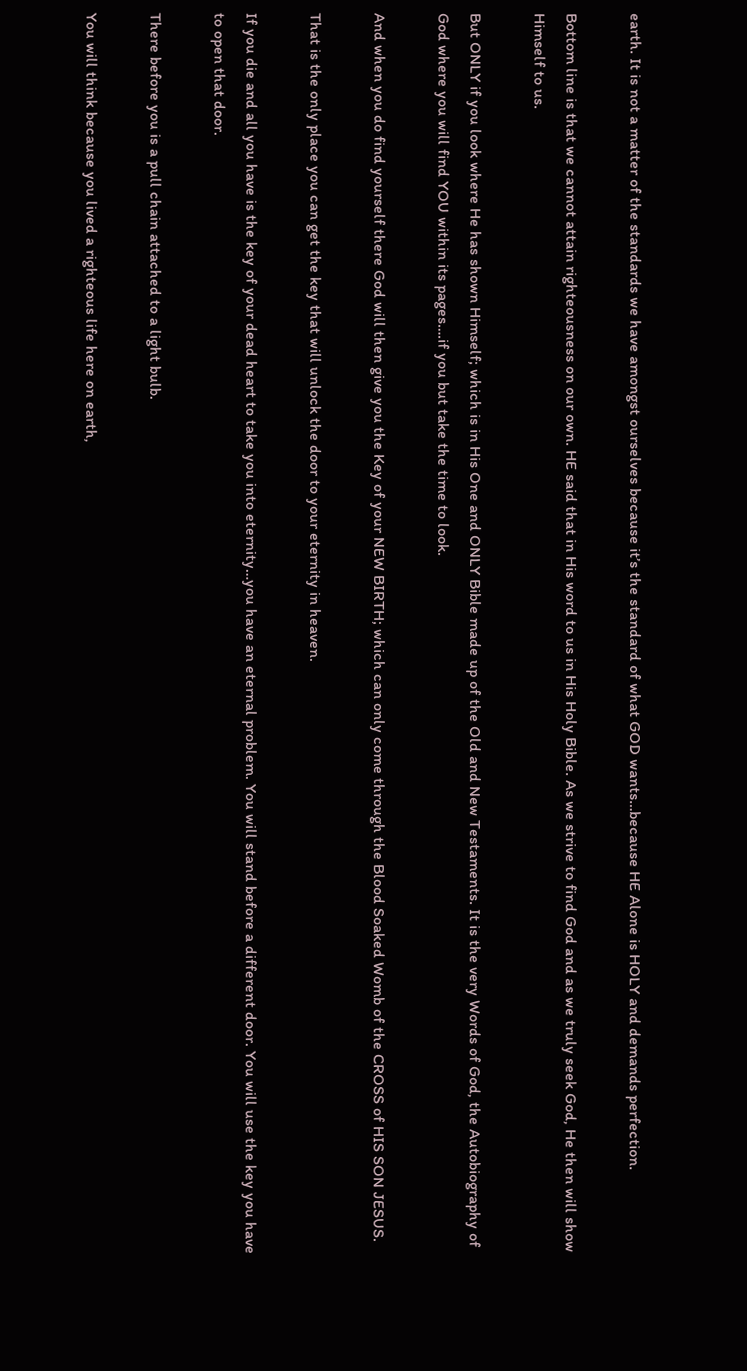earth. It is not a matter of the standards we have amongst ourselves because it’s the standard of what GOD wants…because HE Alone is HOLY and demands perfection.

Bottom line is that we cannot attain righteousness on our own. HE said that in His word to us in His Holy Bible. As we strive to find God and as we truly seek God, He then will show Himself to us.

But ONLY if you look where He has shown Himself; which is in His One and ONLY Bible made up of the Old and New Testaments. It is the very Words of God, the Autobiography of God where you will find YOU within its pages….if you but take the time to look.

And when you do find yourself there God will then give you the Key of your NEW BIRTH; which can only come through the Blood Soaked Womb of the CROSS of HIS SON JESUS.

That is the only place you can get the key that will unlock the door to your eternity in heaven.

If you die and all you have is the key of your dead heart to take you into eternity…you have an eternal problem. You will stand before a different door. You will use the key you have to open that door.

There before you is a pull chain attached to a light bulb.

You will think because you lived a righteous life here on earth,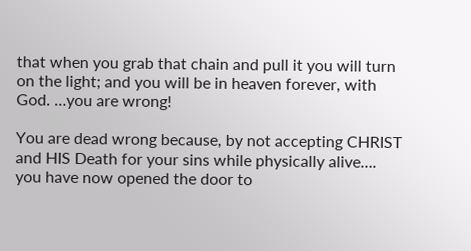that when you grab that chain and pull it you will turn on the light; and you will be in heaven forever, with God. …you are wrong!

You are dead wrong because, by not accepting CHRIST and HIS Death for your sins while physically alive…. you have now opened the door to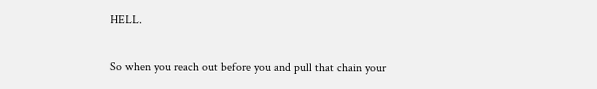HELL.

So when you reach out before you and pull that chain your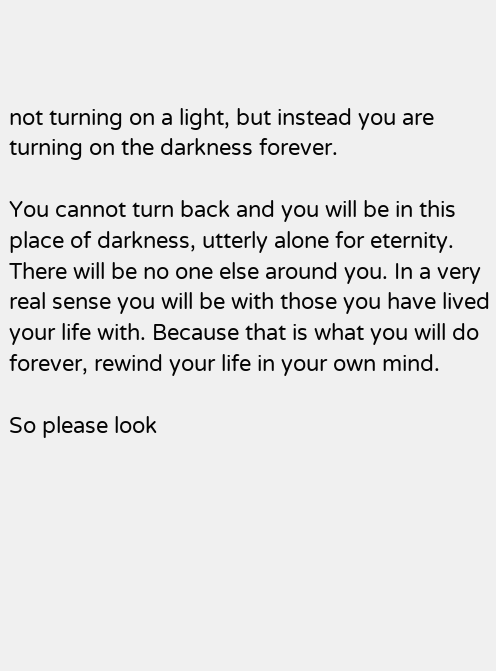not turning on a light, but instead you are turning on the darkness forever.

You cannot turn back and you will be in this place of darkness, utterly alone for eternity. There will be no one else around you. In a very real sense you will be with those you have lived your life with. Because that is what you will do forever, rewind your life in your own mind.

So please look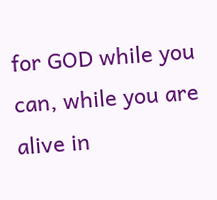for GOD while you can, while you are alive in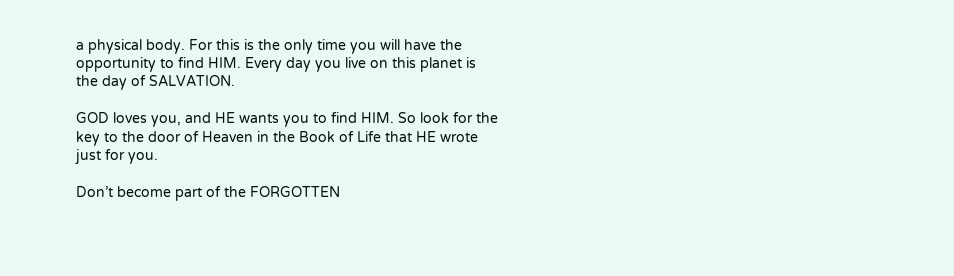a physical body. For this is the only time you will have the opportunity to find HIM. Every day you live on this planet is the day of SALVATION.

GOD loves you, and HE wants you to find HIM. So look for the key to the door of Heaven in the Book of Life that HE wrote just for you.

Don’t become part of the FORGOTTEN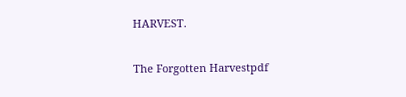HARVEST.


The Forgotten Harvestpdf